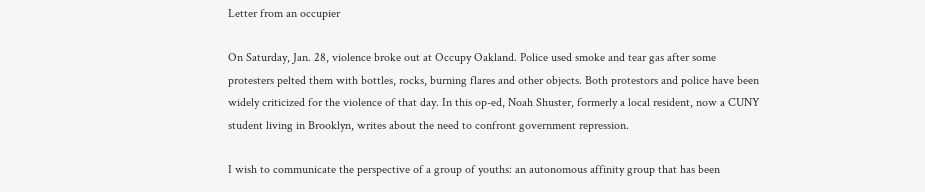Letter from an occupier

On Saturday, Jan. 28, violence broke out at Occupy Oakland. Police used smoke and tear gas after some protesters pelted them with bottles, rocks, burning flares and other objects. Both protestors and police have been widely criticized for the violence of that day. In this op-ed, Noah Shuster, formerly a local resident, now a CUNY student living in Brooklyn, writes about the need to confront government repression.

I wish to communicate the perspective of a group of youths: an autonomous affinity group that has been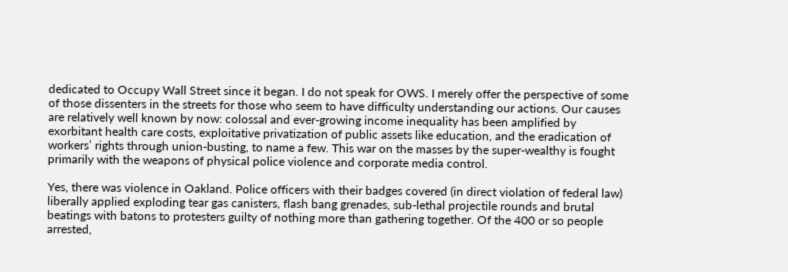dedicated to Occupy Wall Street since it began. I do not speak for OWS. I merely offer the perspective of some of those dissenters in the streets for those who seem to have difficulty understanding our actions. Our causes are relatively well known by now: colossal and ever-growing income inequality has been amplified by exorbitant health care costs, exploitative privatization of public assets like education, and the eradication of workers’ rights through union-busting, to name a few. This war on the masses by the super-wealthy is fought primarily with the weapons of physical police violence and corporate media control.

Yes, there was violence in Oakland. Police officers with their badges covered (in direct violation of federal law) liberally applied exploding tear gas canisters, flash bang grenades, sub-lethal projectile rounds and brutal beatings with batons to protesters guilty of nothing more than gathering together. Of the 400 or so people arrested,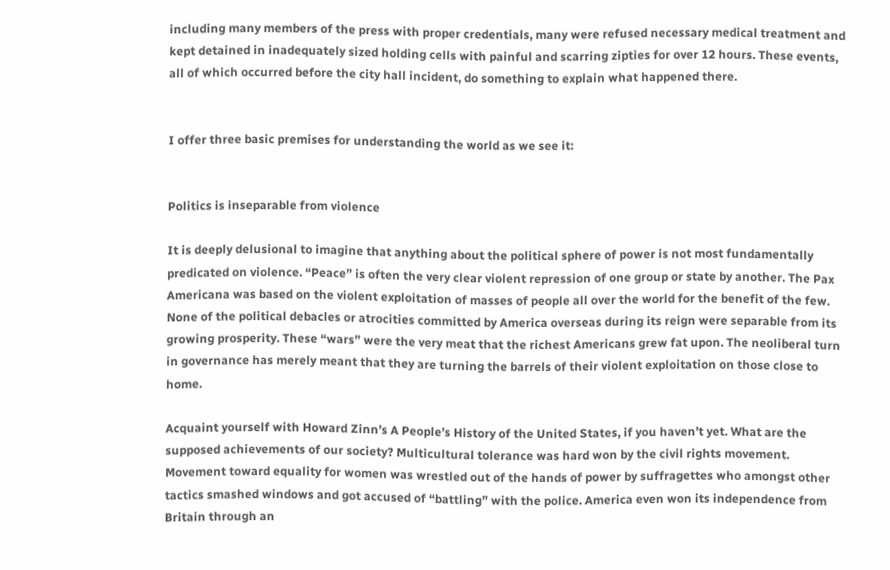including many members of the press with proper credentials, many were refused necessary medical treatment and kept detained in inadequately sized holding cells with painful and scarring zipties for over 12 hours. These events, all of which occurred before the city hall incident, do something to explain what happened there.


I offer three basic premises for understanding the world as we see it:


Politics is inseparable from violence

It is deeply delusional to imagine that anything about the political sphere of power is not most fundamentally predicated on violence. “Peace” is often the very clear violent repression of one group or state by another. The Pax Americana was based on the violent exploitation of masses of people all over the world for the benefit of the few. None of the political debacles or atrocities committed by America overseas during its reign were separable from its growing prosperity. These “wars” were the very meat that the richest Americans grew fat upon. The neoliberal turn in governance has merely meant that they are turning the barrels of their violent exploitation on those close to home.

Acquaint yourself with Howard Zinn’s A People’s History of the United States, if you haven’t yet. What are the supposed achievements of our society? Multicultural tolerance was hard won by the civil rights movement. Movement toward equality for women was wrestled out of the hands of power by suffragettes who amongst other tactics smashed windows and got accused of “battling” with the police. America even won its independence from Britain through an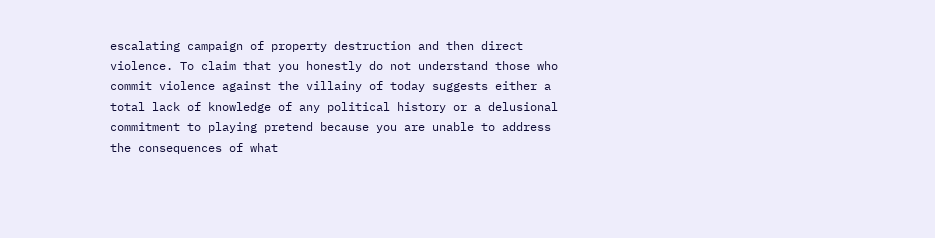escalating campaign of property destruction and then direct violence. To claim that you honestly do not understand those who commit violence against the villainy of today suggests either a total lack of knowledge of any political history or a delusional commitment to playing pretend because you are unable to address the consequences of what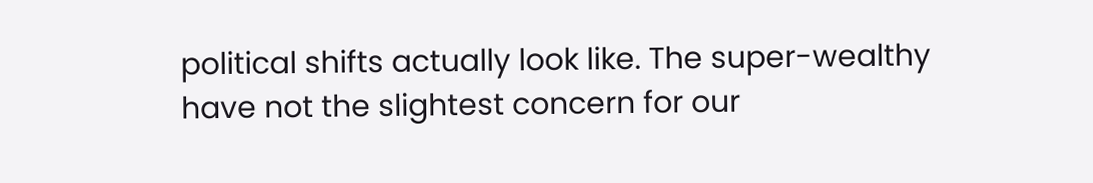political shifts actually look like. The super-wealthy have not the slightest concern for our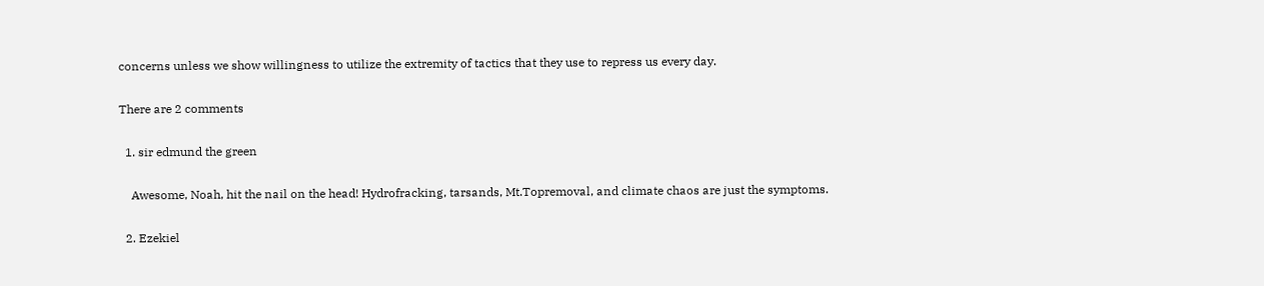concerns unless we show willingness to utilize the extremity of tactics that they use to repress us every day.

There are 2 comments

  1. sir edmund the green

    Awesome, Noah, hit the nail on the head! Hydrofracking, tarsands, Mt.Topremoval, and climate chaos are just the symptoms.

  2. Ezekiel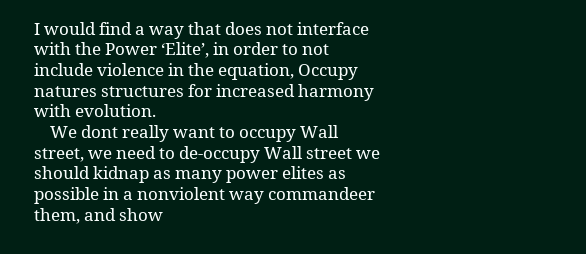I would find a way that does not interface with the Power ‘Elite’, in order to not include violence in the equation, Occupy natures structures for increased harmony with evolution.
    We dont really want to occupy Wall street, we need to de-occupy Wall street we should kidnap as many power elites as possible in a nonviolent way commandeer them, and show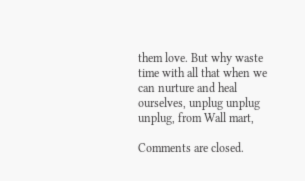them love. But why waste time with all that when we can nurture and heal ourselves, unplug unplug unplug, from Wall mart,

Comments are closed.